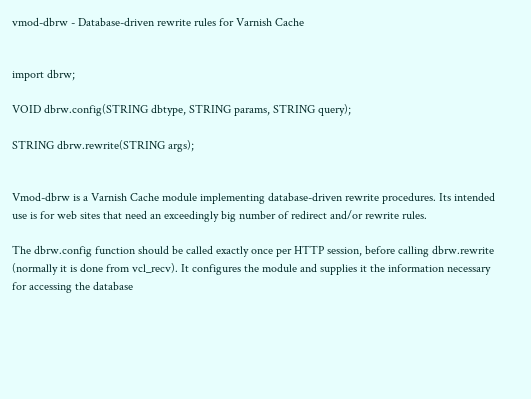vmod-dbrw - Database-driven rewrite rules for Varnish Cache


import dbrw;

VOID dbrw.config(STRING dbtype, STRING params, STRING query);

STRING dbrw.rewrite(STRING args);


Vmod-dbrw is a Varnish Cache module implementing database-driven rewrite procedures. Its intended use is for web sites that need an exceedingly big number of redirect and/or rewrite rules.

The dbrw.config function should be called exactly once per HTTP session, before calling dbrw.rewrite (normally it is done from vcl_recv). It configures the module and supplies it the information necessary for accessing the database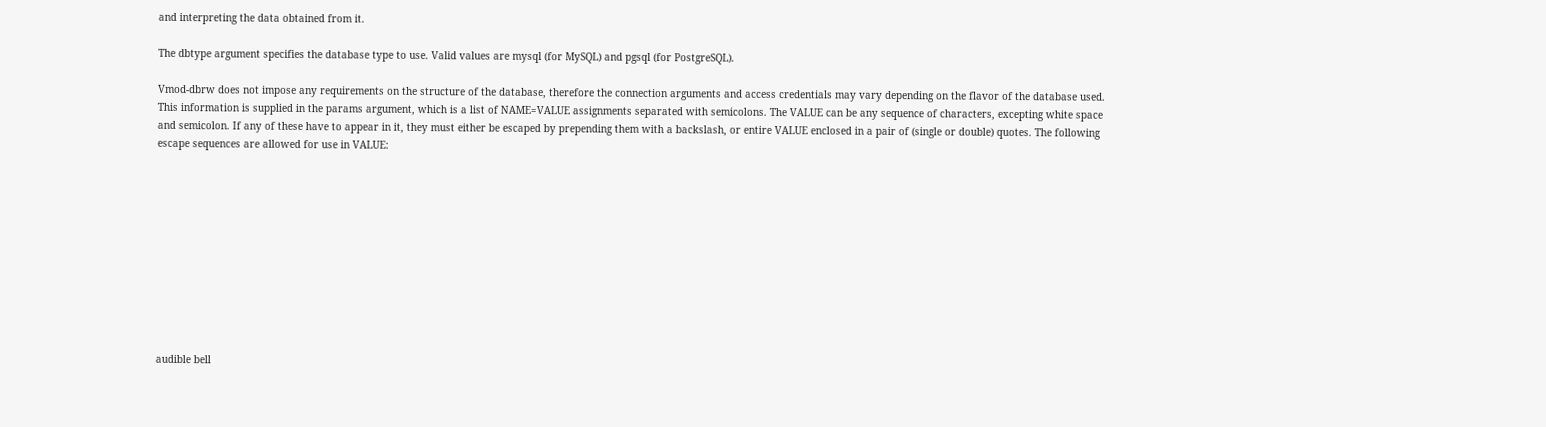and interpreting the data obtained from it.

The dbtype argument specifies the database type to use. Valid values are mysql (for MySQL) and pgsql (for PostgreSQL).

Vmod-dbrw does not impose any requirements on the structure of the database, therefore the connection arguments and access credentials may vary depending on the flavor of the database used. This information is supplied in the params argument, which is a list of NAME=VALUE assignments separated with semicolons. The VALUE can be any sequence of characters, excepting white space and semicolon. If any of these have to appear in it, they must either be escaped by prepending them with a backslash, or entire VALUE enclosed in a pair of (single or double) quotes. The following escape sequences are allowed for use in VALUE:











audible bell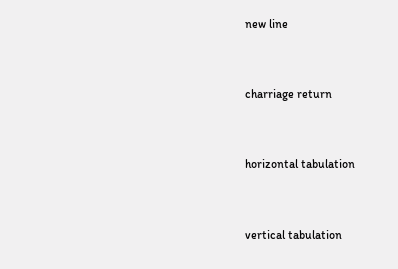new line



charriage return



horizontal tabulation



vertical tabulation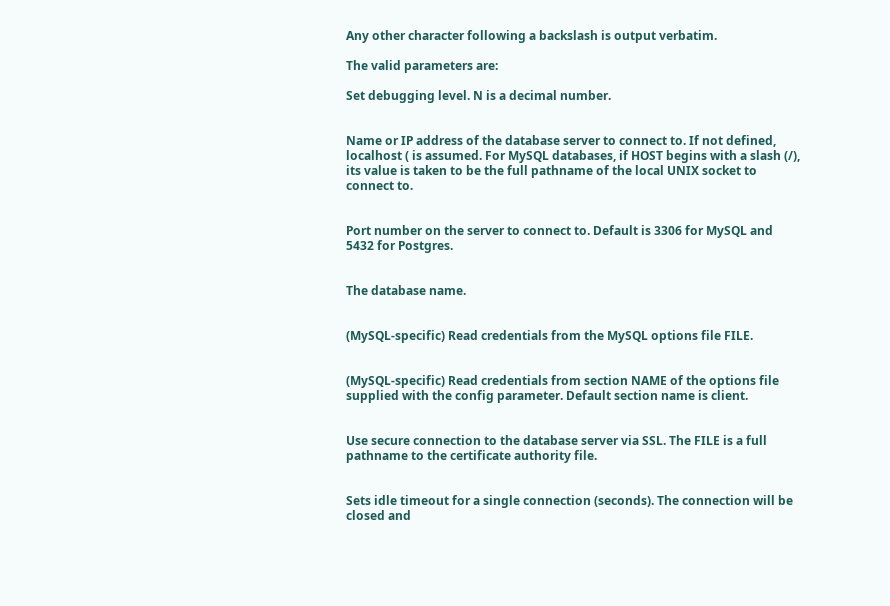Any other character following a backslash is output verbatim.

The valid parameters are:

Set debugging level. N is a decimal number.


Name or IP address of the database server to connect to. If not defined, localhost ( is assumed. For MySQL databases, if HOST begins with a slash (/), its value is taken to be the full pathname of the local UNIX socket to connect to.


Port number on the server to connect to. Default is 3306 for MySQL and 5432 for Postgres.


The database name.


(MySQL-specific) Read credentials from the MySQL options file FILE.


(MySQL-specific) Read credentials from section NAME of the options file supplied with the config parameter. Default section name is client.


Use secure connection to the database server via SSL. The FILE is a full pathname to the certificate authority file.


Sets idle timeout for a single connection (seconds). The connection will be closed and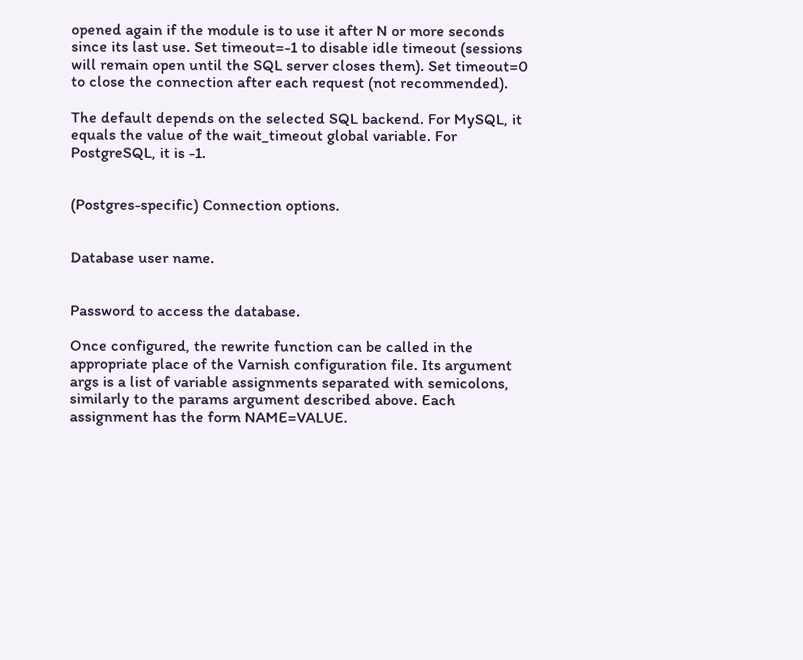opened again if the module is to use it after N or more seconds since its last use. Set timeout=-1 to disable idle timeout (sessions will remain open until the SQL server closes them). Set timeout=0 to close the connection after each request (not recommended).

The default depends on the selected SQL backend. For MySQL, it equals the value of the wait_timeout global variable. For PostgreSQL, it is -1.


(Postgres-specific) Connection options.


Database user name.


Password to access the database.

Once configured, the rewrite function can be called in the appropriate place of the Varnish configuration file. Its argument args is a list of variable assignments separated with semicolons, similarly to the params argument described above. Each assignment has the form NAME=VALUE.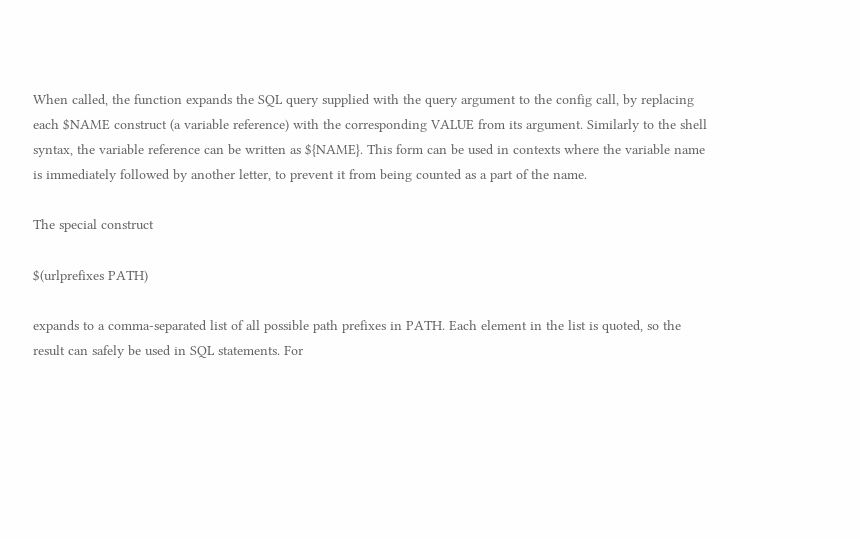When called, the function expands the SQL query supplied with the query argument to the config call, by replacing each $NAME construct (a variable reference) with the corresponding VALUE from its argument. Similarly to the shell syntax, the variable reference can be written as ${NAME}. This form can be used in contexts where the variable name is immediately followed by another letter, to prevent it from being counted as a part of the name.

The special construct

$(urlprefixes PATH)

expands to a comma-separated list of all possible path prefixes in PATH. Each element in the list is quoted, so the result can safely be used in SQL statements. For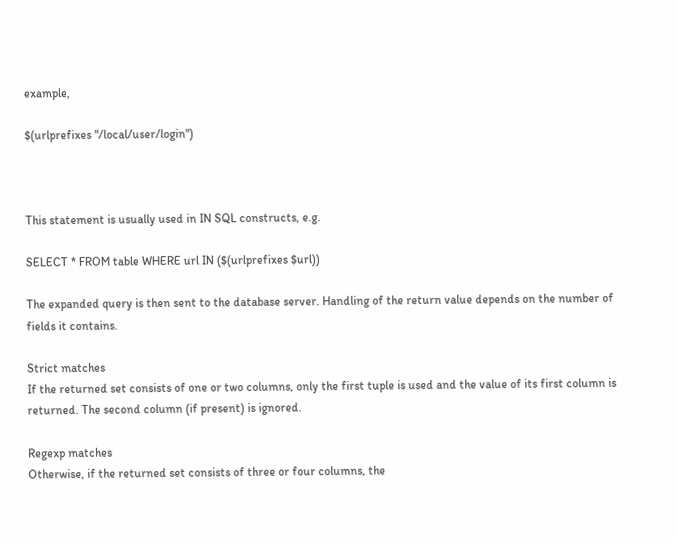example,

$(urlprefixes "/local/user/login")



This statement is usually used in IN SQL constructs, e.g.

SELECT * FROM table WHERE url IN ($(urlprefixes $url))

The expanded query is then sent to the database server. Handling of the return value depends on the number of fields it contains.

Strict matches
If the returned set consists of one or two columns, only the first tuple is used and the value of its first column is returned. The second column (if present) is ignored.

Regexp matches
Otherwise, if the returned set consists of three or four columns, the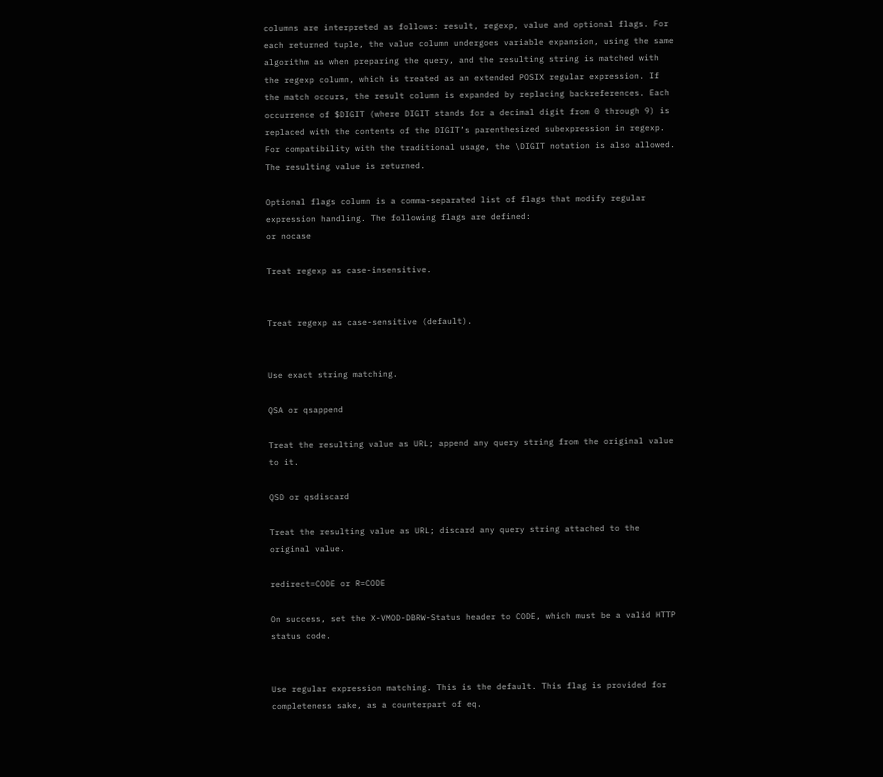columns are interpreted as follows: result, regexp, value and optional flags. For each returned tuple, the value column undergoes variable expansion, using the same algorithm as when preparing the query, and the resulting string is matched with the regexp column, which is treated as an extended POSIX regular expression. If the match occurs, the result column is expanded by replacing backreferences. Each occurrence of $DIGIT (where DIGIT stands for a decimal digit from 0 through 9) is replaced with the contents of the DIGIT’s parenthesized subexpression in regexp. For compatibility with the traditional usage, the \DIGIT notation is also allowed. The resulting value is returned.

Optional flags column is a comma-separated list of flags that modify regular expression handling. The following flags are defined:
or nocase

Treat regexp as case-insensitive.


Treat regexp as case-sensitive (default).


Use exact string matching.

QSA or qsappend

Treat the resulting value as URL; append any query string from the original value to it.

QSD or qsdiscard

Treat the resulting value as URL; discard any query string attached to the original value.

redirect=CODE or R=CODE

On success, set the X-VMOD-DBRW-Status header to CODE, which must be a valid HTTP status code.


Use regular expression matching. This is the default. This flag is provided for completeness sake, as a counterpart of eq.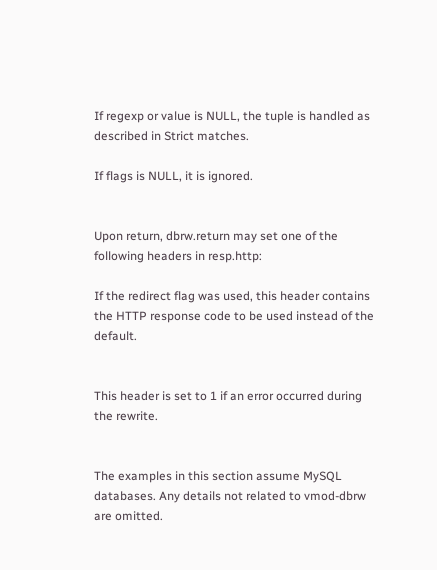If regexp or value is NULL, the tuple is handled as described in Strict matches.

If flags is NULL, it is ignored.


Upon return, dbrw.return may set one of the following headers in resp.http:

If the redirect flag was used, this header contains the HTTP response code to be used instead of the default.


This header is set to 1 if an error occurred during the rewrite.


The examples in this section assume MySQL databases. Any details not related to vmod-dbrw are omitted.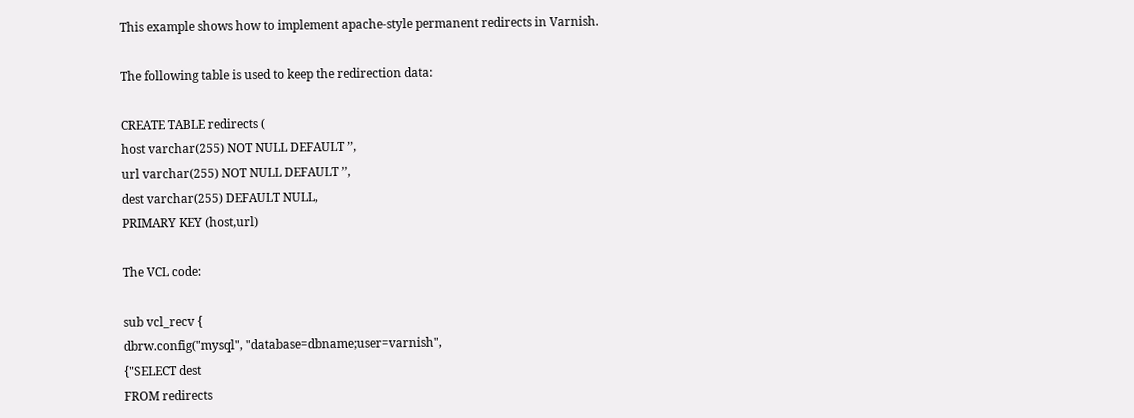This example shows how to implement apache-style permanent redirects in Varnish.

The following table is used to keep the redirection data:

CREATE TABLE redirects (
host varchar(255) NOT NULL DEFAULT ’’,
url varchar(255) NOT NULL DEFAULT ’’,
dest varchar(255) DEFAULT NULL,
PRIMARY KEY (host,url)

The VCL code:

sub vcl_recv {
dbrw.config("mysql", "database=dbname;user=varnish",
{"SELECT dest
FROM redirects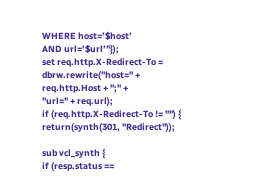WHERE host=’$host’
AND url=’$url’"});
set req.http.X-Redirect-To =
dbrw.rewrite("host=" + req.http.Host + ";" +
"url=" + req.url);
if (req.http.X-Redirect-To != "") {
return(synth(301, "Redirect"));

sub vcl_synth {
if (resp.status ==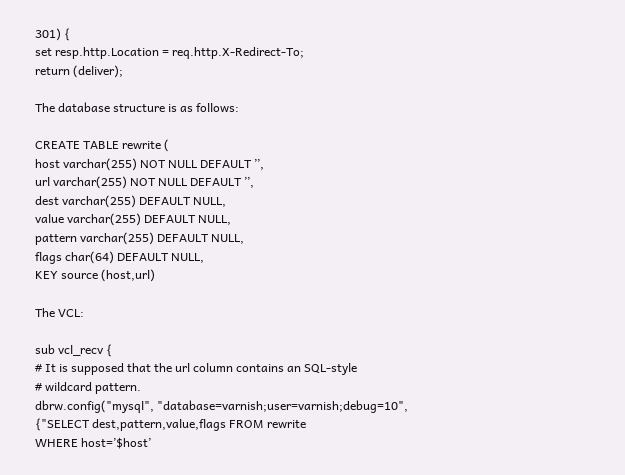301) {
set resp.http.Location = req.http.X-Redirect-To;
return (deliver);

The database structure is as follows:

CREATE TABLE rewrite (
host varchar(255) NOT NULL DEFAULT ’’,
url varchar(255) NOT NULL DEFAULT ’’,
dest varchar(255) DEFAULT NULL,
value varchar(255) DEFAULT NULL,
pattern varchar(255) DEFAULT NULL,
flags char(64) DEFAULT NULL,
KEY source (host,url)

The VCL:

sub vcl_recv {
# It is supposed that the url column contains an SQL-style
# wildcard pattern.
dbrw.config("mysql", "database=varnish;user=varnish;debug=10",
{"SELECT dest,pattern,value,flags FROM rewrite
WHERE host=’$host’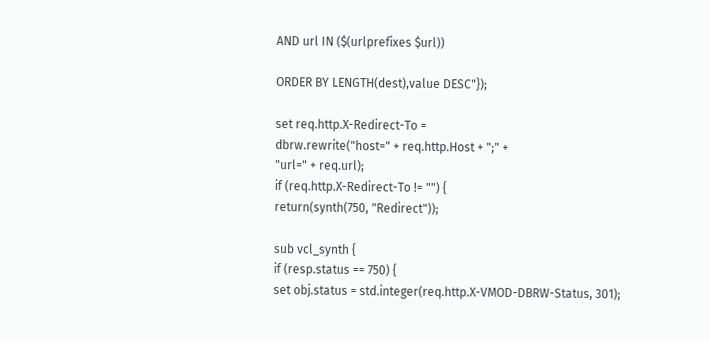AND url IN ($(urlprefixes $url))

ORDER BY LENGTH(dest),value DESC"});

set req.http.X-Redirect-To =
dbrw.rewrite("host=" + req.http.Host + ";" +
"url=" + req.url);
if (req.http.X-Redirect-To != "") {
return(synth(750, "Redirect"));

sub vcl_synth {
if (resp.status == 750) {
set obj.status = std.integer(req.http.X-VMOD-DBRW-Status, 301);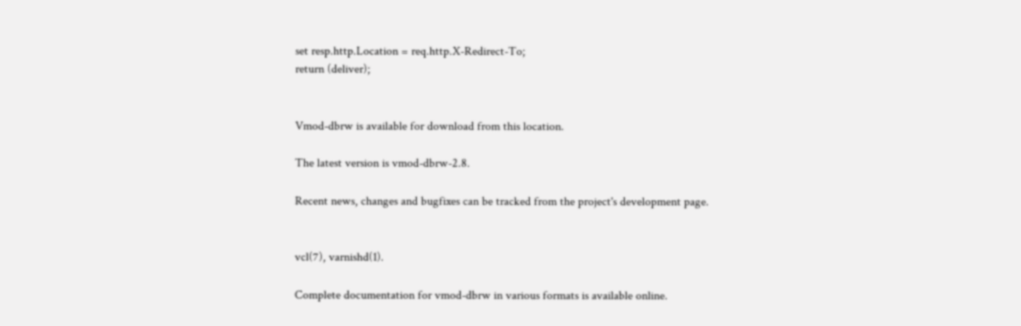set resp.http.Location = req.http.X-Redirect-To;
return (deliver);


Vmod-dbrw is available for download from this location.

The latest version is vmod-dbrw-2.8.

Recent news, changes and bugfixes can be tracked from the project's development page.


vcl(7), varnishd(1).

Complete documentation for vmod-dbrw in various formats is available online.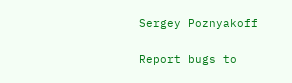Sergey Poznyakoff


Report bugs to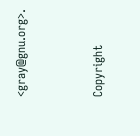<gray@gnu.org>.


Copyright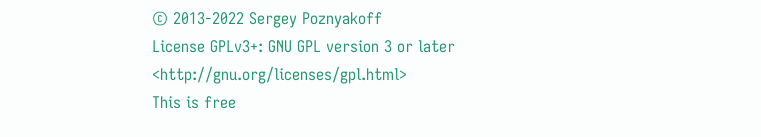© 2013-2022 Sergey Poznyakoff
License GPLv3+: GNU GPL version 3 or later <http://gnu.org/licenses/gpl.html>
This is free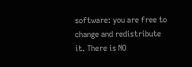software: you are free to change and redistribute it. There is NO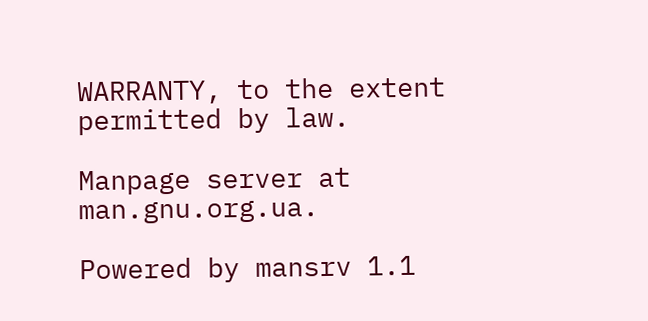WARRANTY, to the extent permitted by law.

Manpage server at man.gnu.org.ua.

Powered by mansrv 1.1